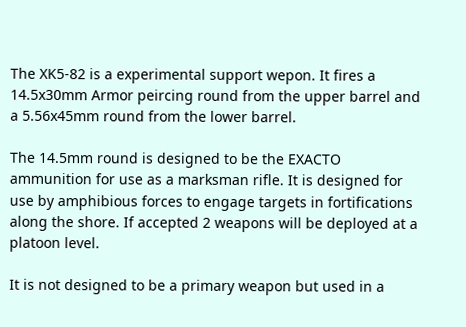The XK5-82 is a experimental support wepon. It fires a 14.5x30mm Armor peircing round from the upper barrel and a 5.56x45mm round from the lower barrel.

The 14.5mm round is designed to be the EXACTO ammunition for use as a marksman rifle. It is designed for use by amphibious forces to engage targets in fortifications along the shore. If accepted 2 weapons will be deployed at a platoon level.

It is not designed to be a primary weapon but used in a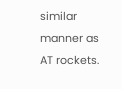similar manner as AT rockets.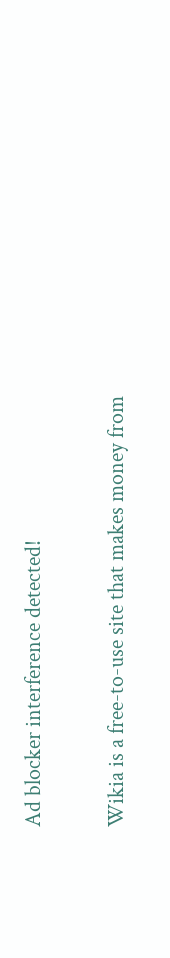Ad blocker interference detected!

Wikia is a free-to-use site that makes money from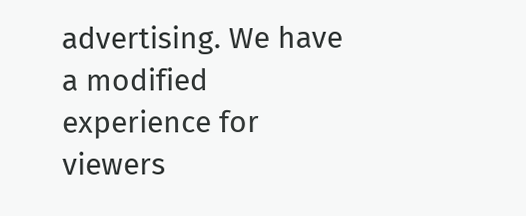advertising. We have a modified experience for viewers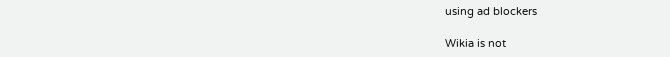using ad blockers

Wikia is not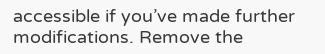accessible if you’ve made further modifications. Remove the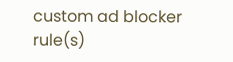custom ad blocker rule(s)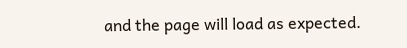and the page will load as expected.